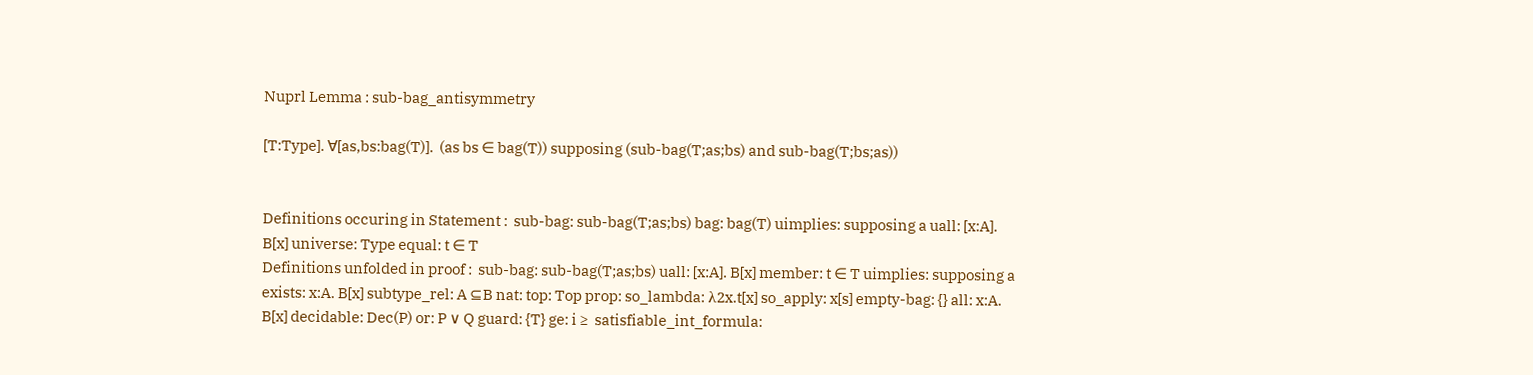Nuprl Lemma : sub-bag_antisymmetry

[T:Type]. ∀[as,bs:bag(T)].  (as bs ∈ bag(T)) supposing (sub-bag(T;as;bs) and sub-bag(T;bs;as))


Definitions occuring in Statement :  sub-bag: sub-bag(T;as;bs) bag: bag(T) uimplies: supposing a uall: [x:A]. B[x] universe: Type equal: t ∈ T
Definitions unfolded in proof :  sub-bag: sub-bag(T;as;bs) uall: [x:A]. B[x] member: t ∈ T uimplies: supposing a exists: x:A. B[x] subtype_rel: A ⊆B nat: top: Top prop: so_lambda: λ2x.t[x] so_apply: x[s] empty-bag: {} all: x:A. B[x] decidable: Dec(P) or: P ∨ Q guard: {T} ge: i ≥  satisfiable_int_formula: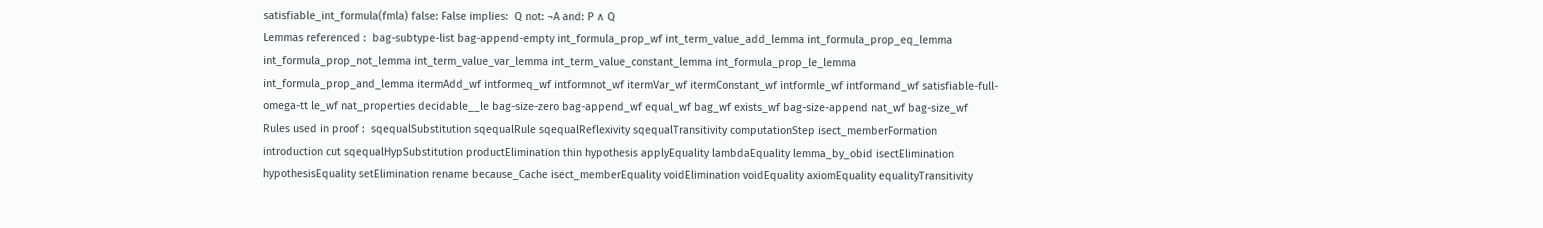satisfiable_int_formula(fmla) false: False implies:  Q not: ¬A and: P ∧ Q
Lemmas referenced :  bag-subtype-list bag-append-empty int_formula_prop_wf int_term_value_add_lemma int_formula_prop_eq_lemma int_formula_prop_not_lemma int_term_value_var_lemma int_term_value_constant_lemma int_formula_prop_le_lemma int_formula_prop_and_lemma itermAdd_wf intformeq_wf intformnot_wf itermVar_wf itermConstant_wf intformle_wf intformand_wf satisfiable-full-omega-tt le_wf nat_properties decidable__le bag-size-zero bag-append_wf equal_wf bag_wf exists_wf bag-size-append nat_wf bag-size_wf
Rules used in proof :  sqequalSubstitution sqequalRule sqequalReflexivity sqequalTransitivity computationStep isect_memberFormation introduction cut sqequalHypSubstitution productElimination thin hypothesis applyEquality lambdaEquality lemma_by_obid isectElimination hypothesisEquality setElimination rename because_Cache isect_memberEquality voidElimination voidEquality axiomEquality equalityTransitivity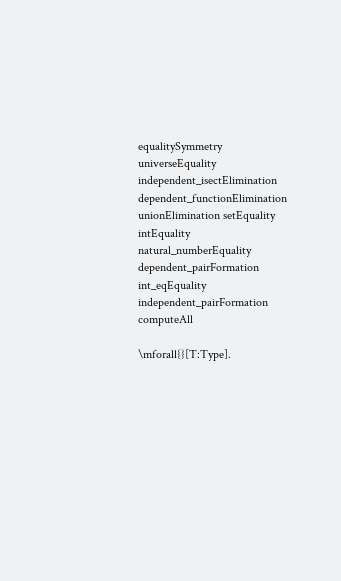equalitySymmetry universeEquality independent_isectElimination dependent_functionElimination unionElimination setEquality intEquality natural_numberEquality dependent_pairFormation int_eqEquality independent_pairFormation computeAll

\mforall{}[T:Type].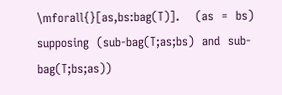\mforall{}[as,bs:bag(T)].    (as  =  bs)  supposing  (sub-bag(T;as;bs)  and  sub-bag(T;bs;as))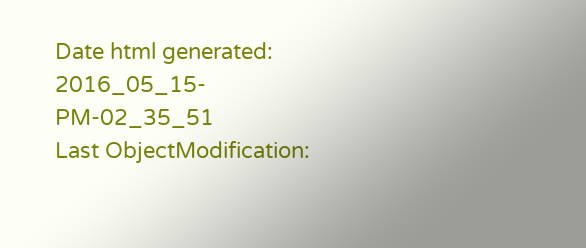Date html generated: 2016_05_15-PM-02_35_51
Last ObjectModification: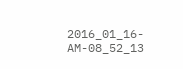2016_01_16-AM-08_52_13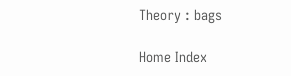Theory : bags

Home Index